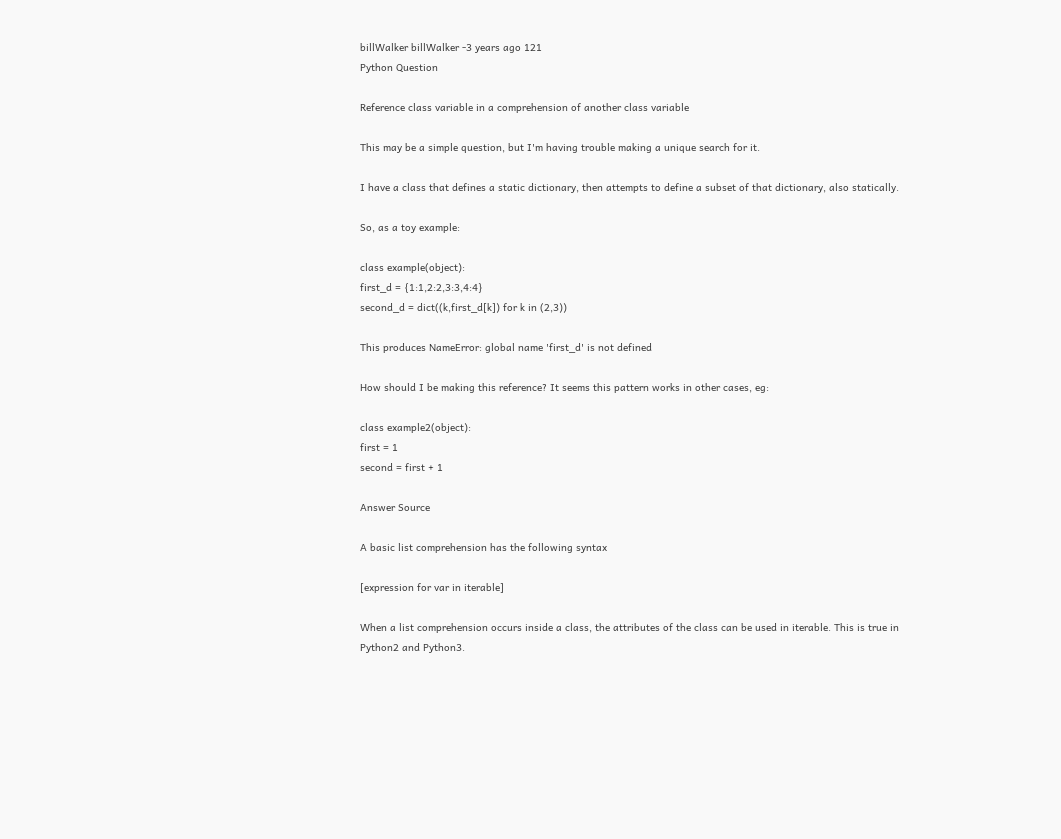billWalker billWalker -3 years ago 121
Python Question

Reference class variable in a comprehension of another class variable

This may be a simple question, but I'm having trouble making a unique search for it.

I have a class that defines a static dictionary, then attempts to define a subset of that dictionary, also statically.

So, as a toy example:

class example(object):
first_d = {1:1,2:2,3:3,4:4}
second_d = dict((k,first_d[k]) for k in (2,3))

This produces NameError: global name 'first_d' is not defined

How should I be making this reference? It seems this pattern works in other cases, eg:

class example2(object):
first = 1
second = first + 1

Answer Source

A basic list comprehension has the following syntax

[expression for var in iterable]

When a list comprehension occurs inside a class, the attributes of the class can be used in iterable. This is true in Python2 and Python3.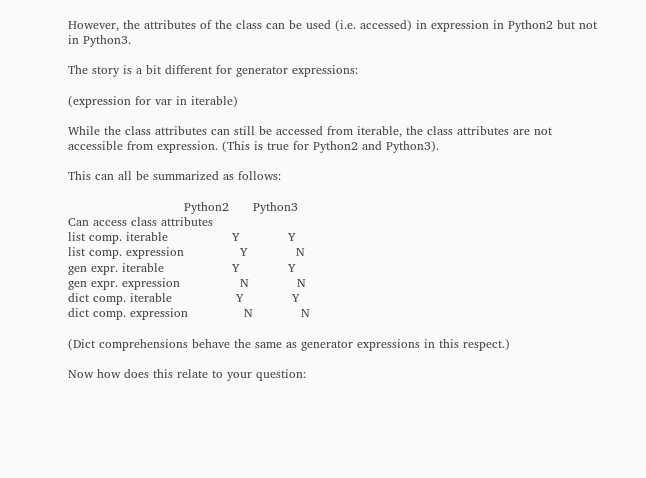However, the attributes of the class can be used (i.e. accessed) in expression in Python2 but not in Python3.

The story is a bit different for generator expressions:

(expression for var in iterable)

While the class attributes can still be accessed from iterable, the class attributes are not accessible from expression. (This is true for Python2 and Python3).

This can all be summarized as follows:

                             Python2      Python3
Can access class attributes
list comp. iterable                Y            Y
list comp. expression              Y            N
gen expr. iterable                 Y            Y
gen expr. expression               N            N
dict comp. iterable                Y            Y
dict comp. expression              N            N

(Dict comprehensions behave the same as generator expressions in this respect.)

Now how does this relate to your question: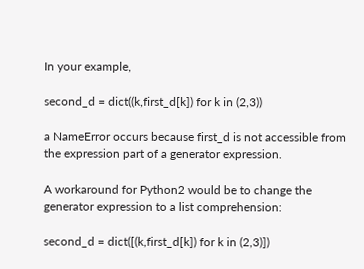In your example,

second_d = dict((k,first_d[k]) for k in (2,3))

a NameError occurs because first_d is not accessible from the expression part of a generator expression.

A workaround for Python2 would be to change the generator expression to a list comprehension:

second_d = dict([(k,first_d[k]) for k in (2,3)])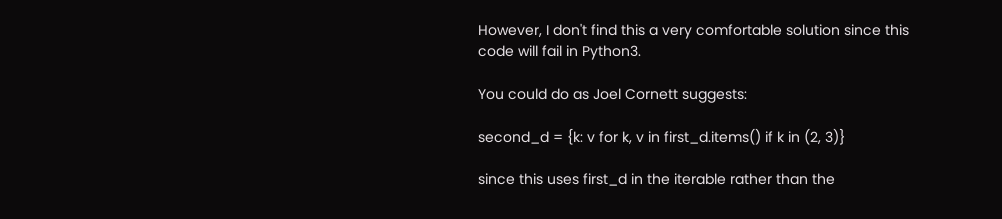However, I don't find this a very comfortable solution since this code will fail in Python3.

You could do as Joel Cornett suggests:

second_d = {k: v for k, v in first_d.items() if k in (2, 3)}

since this uses first_d in the iterable rather than the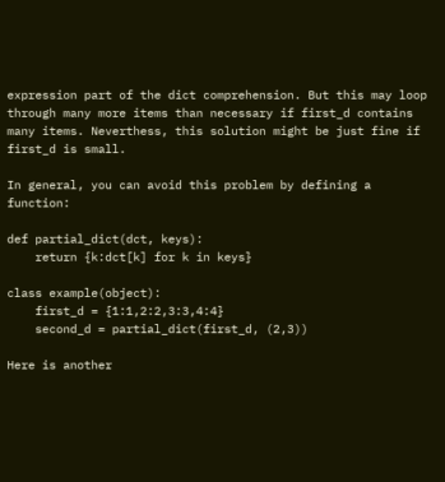expression part of the dict comprehension. But this may loop through many more items than necessary if first_d contains many items. Neverthess, this solution might be just fine if first_d is small.

In general, you can avoid this problem by defining a function:

def partial_dict(dct, keys):
    return {k:dct[k] for k in keys}

class example(object):
    first_d = {1:1,2:2,3:3,4:4}
    second_d = partial_dict(first_d, (2,3))

Here is another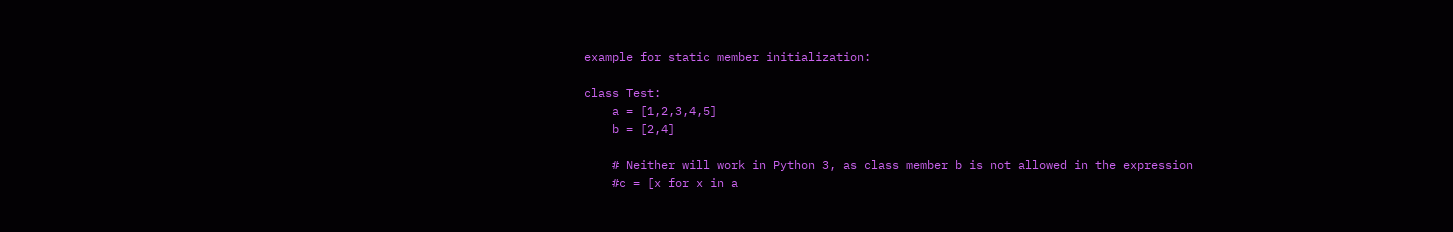example for static member initialization:

class Test:
    a = [1,2,3,4,5]
    b = [2,4]

    # Neither will work in Python 3, as class member b is not allowed in the expression
    #c = [x for x in a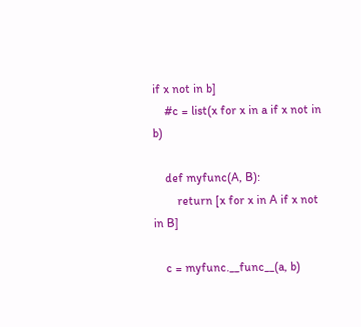if x not in b]
    #c = list(x for x in a if x not in b)

    def myfunc(A, B):
        return [x for x in A if x not in B]

    c = myfunc.__func__(a, b)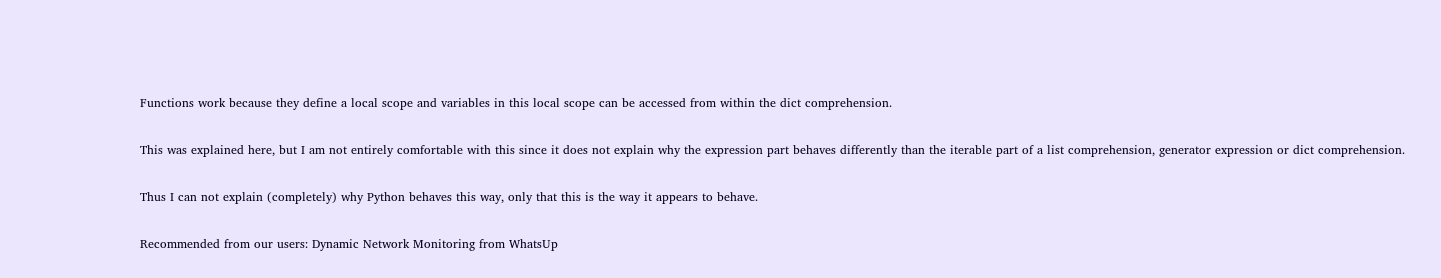Functions work because they define a local scope and variables in this local scope can be accessed from within the dict comprehension.

This was explained here, but I am not entirely comfortable with this since it does not explain why the expression part behaves differently than the iterable part of a list comprehension, generator expression or dict comprehension.

Thus I can not explain (completely) why Python behaves this way, only that this is the way it appears to behave.

Recommended from our users: Dynamic Network Monitoring from WhatsUp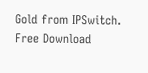Gold from IPSwitch. Free Download